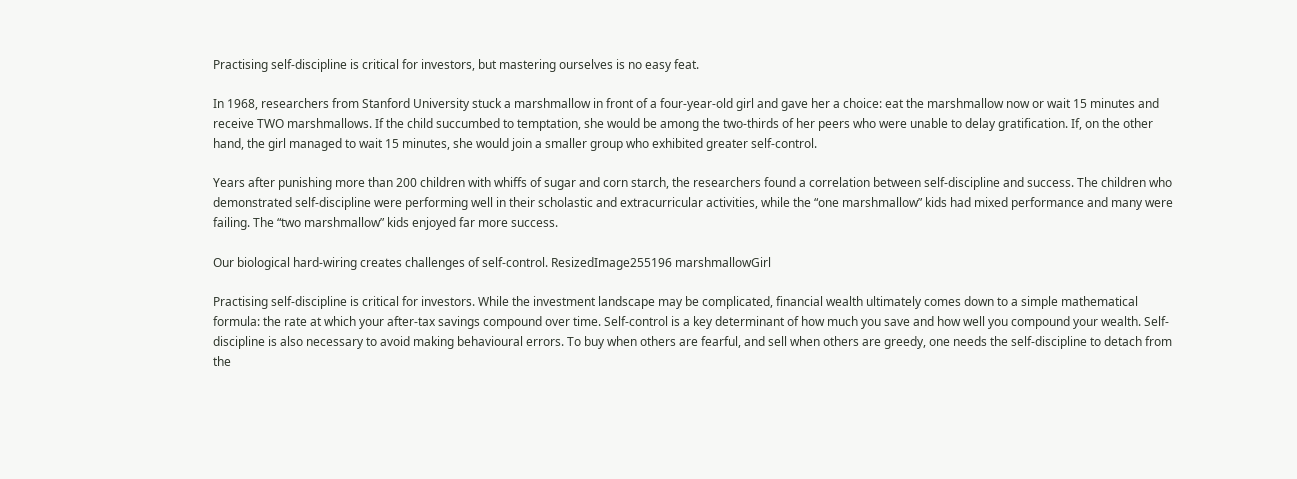Practising self-discipline is critical for investors, but mastering ourselves is no easy feat.

In 1968, researchers from Stanford University stuck a marshmallow in front of a four-year-old girl and gave her a choice: eat the marshmallow now or wait 15 minutes and receive TWO marshmallows. If the child succumbed to temptation, she would be among the two-thirds of her peers who were unable to delay gratification. If, on the other hand, the girl managed to wait 15 minutes, she would join a smaller group who exhibited greater self-control.

Years after punishing more than 200 children with whiffs of sugar and corn starch, the researchers found a correlation between self-discipline and success. The children who demonstrated self-discipline were performing well in their scholastic and extracurricular activities, while the “one marshmallow” kids had mixed performance and many were failing. The “two marshmallow” kids enjoyed far more success.

Our biological hard-wiring creates challenges of self-control. ResizedImage255196 marshmallowGirl

Practising self-discipline is critical for investors. While the investment landscape may be complicated, financial wealth ultimately comes down to a simple mathematical formula: the rate at which your after-tax savings compound over time. Self-control is a key determinant of how much you save and how well you compound your wealth. Self-discipline is also necessary to avoid making behavioural errors. To buy when others are fearful, and sell when others are greedy, one needs the self-discipline to detach from the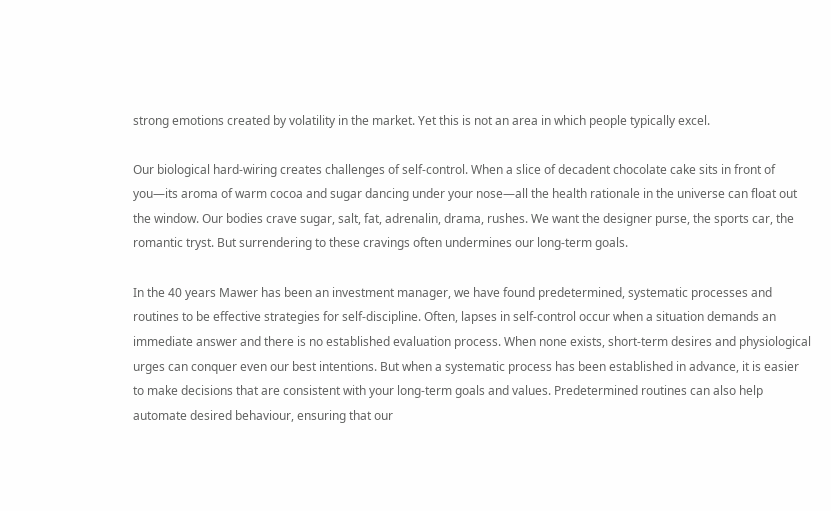strong emotions created by volatility in the market. Yet this is not an area in which people typically excel.

Our biological hard-wiring creates challenges of self-control. When a slice of decadent chocolate cake sits in front of you—its aroma of warm cocoa and sugar dancing under your nose—all the health rationale in the universe can float out the window. Our bodies crave sugar, salt, fat, adrenalin, drama, rushes. We want the designer purse, the sports car, the romantic tryst. But surrendering to these cravings often undermines our long-term goals.

In the 40 years Mawer has been an investment manager, we have found predetermined, systematic processes and routines to be effective strategies for self-discipline. Often, lapses in self-control occur when a situation demands an immediate answer and there is no established evaluation process. When none exists, short-term desires and physiological urges can conquer even our best intentions. But when a systematic process has been established in advance, it is easier to make decisions that are consistent with your long-term goals and values. Predetermined routines can also help automate desired behaviour, ensuring that our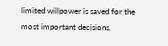limited willpower is saved for the most important decisions.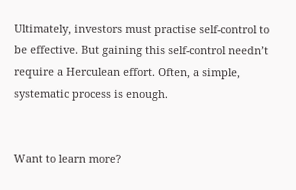Ultimately, investors must practise self-control to be effective. But gaining this self-control needn’t require a Herculean effort. Often, a simple, systematic process is enough.


Want to learn more?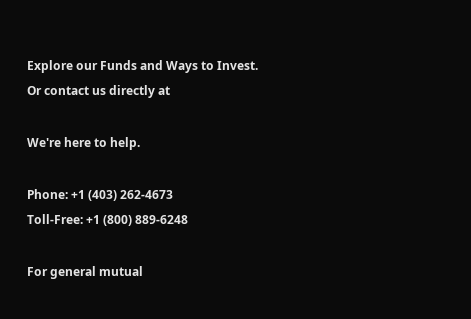Explore our Funds and Ways to Invest.
Or contact us directly at

We're here to help.

Phone: +1 (403) 262-4673
Toll-Free: +1 (800) 889-6248

For general mutual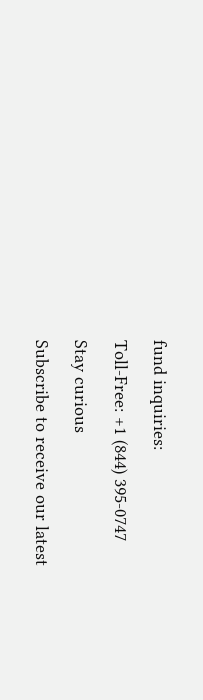fund inquiries:

Toll-Free: +1 (844) 395-0747

Stay curious

Subscribe to receive our latest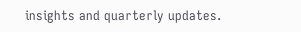insights and quarterly updates.